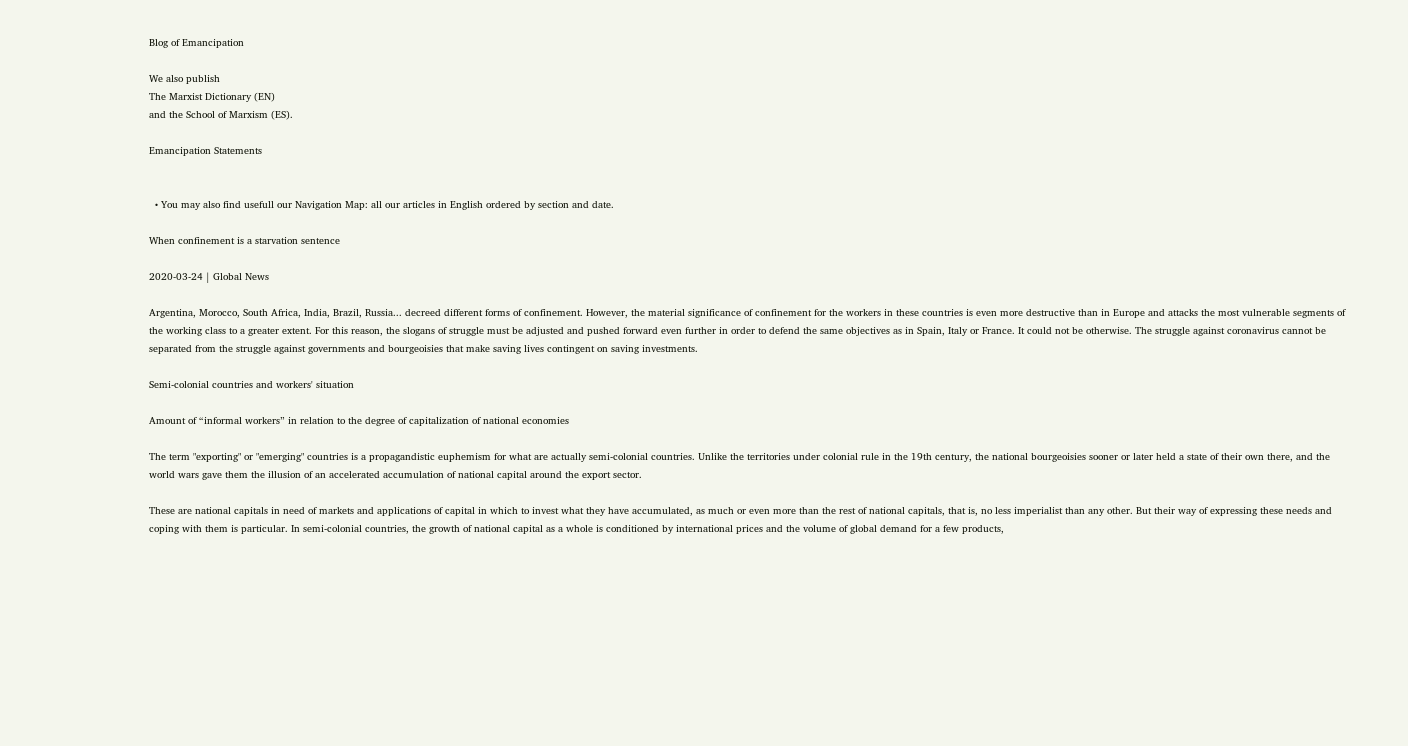Blog of Emancipation

We also publish
The Marxist Dictionary (EN)
and the School of Marxism (ES).

Emancipation Statements


  • You may also find usefull our Navigation Map: all our articles in English ordered by section and date.

When confinement is a starvation sentence

2020-03-24 | Global News

Argentina, Morocco, South Africa, India, Brazil, Russia... decreed different forms of confinement. However, the material significance of confinement for the workers in these countries is even more destructive than in Europe and attacks the most vulnerable segments of the working class to a greater extent. For this reason, the slogans of struggle must be adjusted and pushed forward even further in order to defend the same objectives as in Spain, Italy or France. It could not be otherwise. The struggle against coronavirus cannot be separated from the struggle against governments and bourgeoisies that make saving lives contingent on saving investments.

Semi-colonial countries and workers' situation

Amount of “informal workers” in relation to the degree of capitalization of national economies

The term "exporting" or "emerging" countries is a propagandistic euphemism for what are actually semi-colonial countries. Unlike the territories under colonial rule in the 19th century, the national bourgeoisies sooner or later held a state of their own there, and the world wars gave them the illusion of an accelerated accumulation of national capital around the export sector.

These are national capitals in need of markets and applications of capital in which to invest what they have accumulated, as much or even more than the rest of national capitals, that is, no less imperialist than any other. But their way of expressing these needs and coping with them is particular. In semi-colonial countries, the growth of national capital as a whole is conditioned by international prices and the volume of global demand for a few products,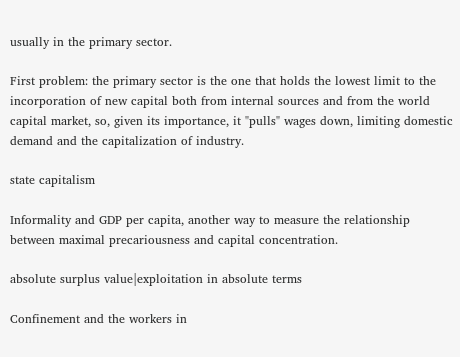usually in the primary sector.

First problem: the primary sector is the one that holds the lowest limit to the incorporation of new capital both from internal sources and from the world capital market, so, given its importance, it "pulls" wages down, limiting domestic demand and the capitalization of industry.

state capitalism

Informality and GDP per capita, another way to measure the relationship between maximal precariousness and capital concentration.

absolute surplus value|exploitation in absolute terms

Confinement and the workers in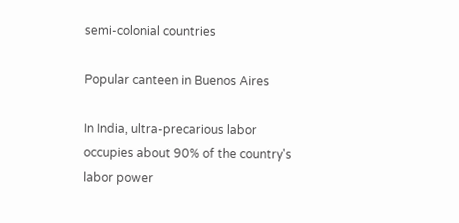semi-colonial countries

Popular canteen in Buenos Aires

In India, ultra-precarious labor occupies about 90% of the country's labor power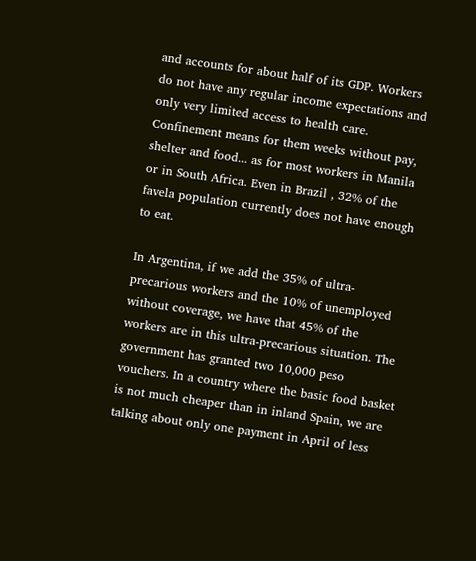and accounts for about half of its GDP. Workers do not have any regular income expectations and only very limited access to health care. Confinement means for them weeks without pay, shelter and food... as for most workers in Manila or in South Africa. Even in Brazil , 32% of the favela population currently does not have enough to eat.

In Argentina, if we add the 35% of ultra-precarious workers and the 10% of unemployed without coverage, we have that 45% of the workers are in this ultra-precarious situation. The government has granted two 10,000 peso vouchers. In a country where the basic food basket is not much cheaper than in inland Spain, we are talking about only one payment in April of less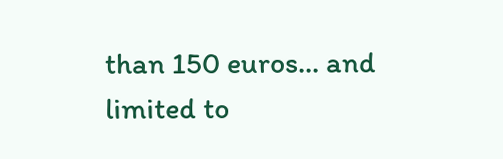than 150 euros... and limited to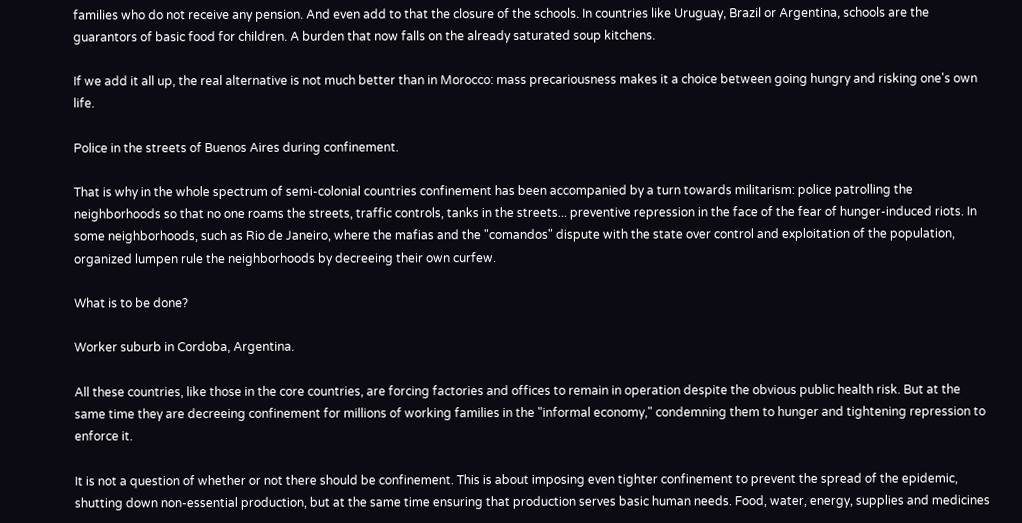families who do not receive any pension. And even add to that the closure of the schools. In countries like Uruguay, Brazil or Argentina, schools are the guarantors of basic food for children. A burden that now falls on the already saturated soup kitchens.

If we add it all up, the real alternative is not much better than in Morocco: mass precariousness makes it a choice between going hungry and risking one's own life.

Police in the streets of Buenos Aires during confinement.

That is why in the whole spectrum of semi-colonial countries confinement has been accompanied by a turn towards militarism: police patrolling the neighborhoods so that no one roams the streets, traffic controls, tanks in the streets... preventive repression in the face of the fear of hunger-induced riots. In some neighborhoods, such as Rio de Janeiro, where the mafias and the "comandos" dispute with the state over control and exploitation of the population, organized lumpen rule the neighborhoods by decreeing their own curfew.

What is to be done?

Worker suburb in Cordoba, Argentina.

All these countries, like those in the core countries, are forcing factories and offices to remain in operation despite the obvious public health risk. But at the same time they are decreeing confinement for millions of working families in the "informal economy," condemning them to hunger and tightening repression to enforce it.

It is not a question of whether or not there should be confinement. This is about imposing even tighter confinement to prevent the spread of the epidemic, shutting down non-essential production, but at the same time ensuring that production serves basic human needs. Food, water, energy, supplies and medicines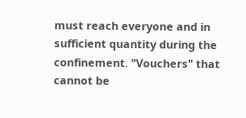must reach everyone and in sufficient quantity during the confinement. "Vouchers" that cannot be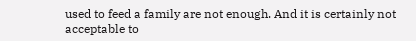used to feed a family are not enough. And it is certainly not acceptable to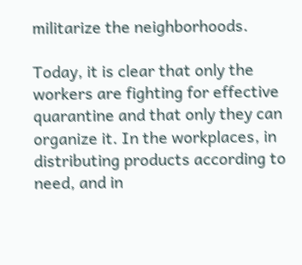militarize the neighborhoods.

Today, it is clear that only the workers are fighting for effective quarantine and that only they can organize it. In the workplaces, in distributing products according to need, and in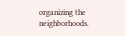organizing the neighborhoods.